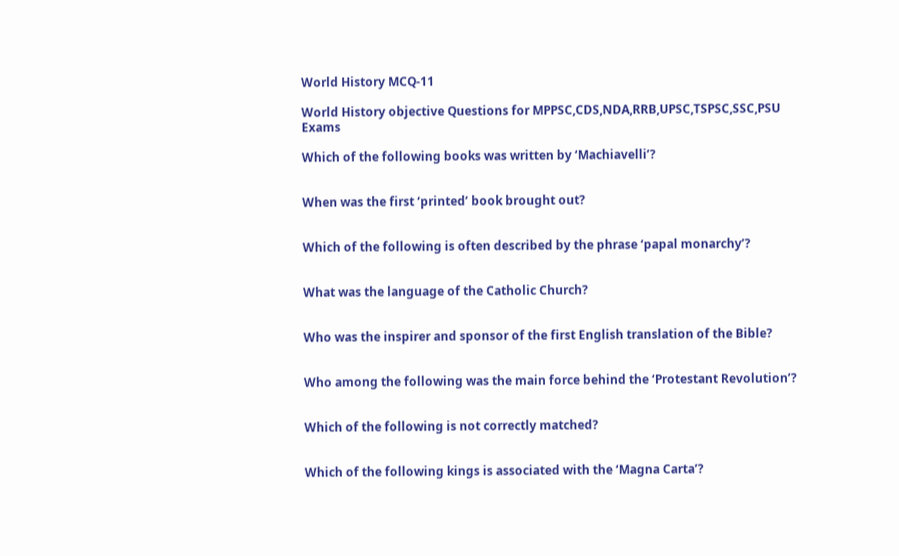World History MCQ-11

World History objective Questions for MPPSC,CDS,NDA,RRB,UPSC,TSPSC,SSC,PSU Exams

Which of the following books was written by ‘Machiavelli’?


When was the first ‘printed’ book brought out?


Which of the following is often described by the phrase ‘papal monarchy’?


What was the language of the Catholic Church?


Who was the inspirer and sponsor of the first English translation of the Bible?


Who among the following was the main force behind the ‘Protestant Revolution’?


Which of the following is not correctly matched?


Which of the following kings is associated with the ‘Magna Carta’?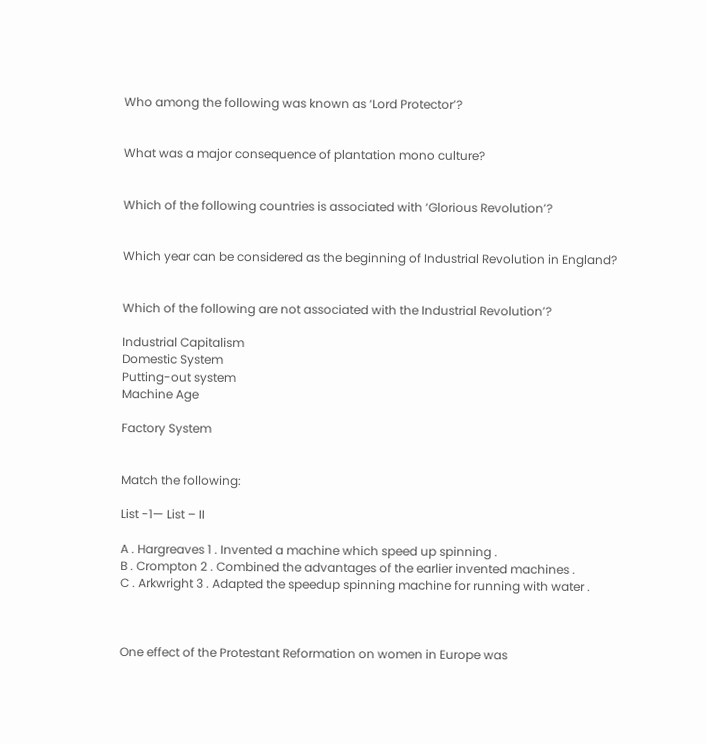Who among the following was known as ‘Lord Protector’?


What was a major consequence of plantation mono culture?


Which of the following countries is associated with ‘Glorious Revolution’?


Which year can be considered as the beginning of Industrial Revolution in England?


Which of the following are not associated with the Industrial Revolution’?

Industrial Capitalism
Domestic System
Putting-out system
Machine Age

Factory System


Match the following:

List -1— List – II

A . Hargreaves 1 . Invented a machine which speed up spinning .
B . Crompton 2 . Combined the advantages of the earlier invented machines .
C . Arkwright 3 . Adapted the speedup spinning machine for running with water .



One effect of the Protestant Reformation on women in Europe was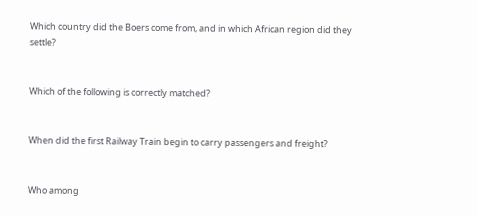Which country did the Boers come from, and in which African region did they settle?


Which of the following is correctly matched?


When did the first Railway Train begin to carry passengers and freight?


Who among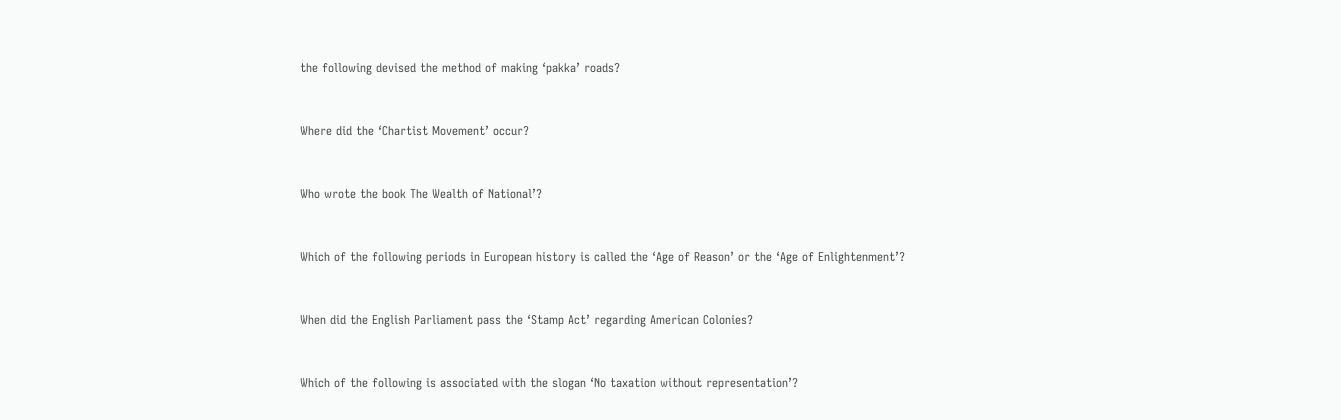the following devised the method of making ‘pakka’ roads?


Where did the ‘Chartist Movement’ occur?


Who wrote the book The Wealth of National’?


Which of the following periods in European history is called the ‘Age of Reason’ or the ‘Age of Enlightenment’?


When did the English Parliament pass the ‘Stamp Act’ regarding American Colonies?


Which of the following is associated with the slogan ‘No taxation without representation’?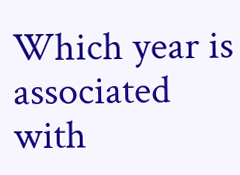Which year is associated with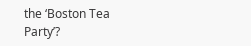the ‘Boston Tea Party’?